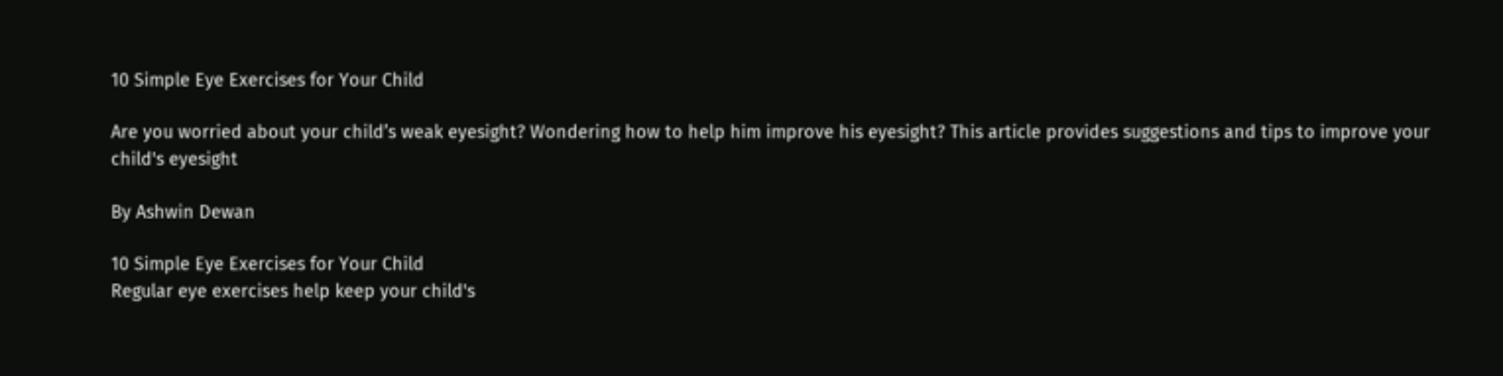10 Simple Eye Exercises for Your Child

Are you worried about your child’s weak eyesight? Wondering how to help him improve his eyesight? This article provides suggestions and tips to improve your child's eyesight

By Ashwin Dewan

10 Simple Eye Exercises for Your Child
Regular eye exercises help keep your child's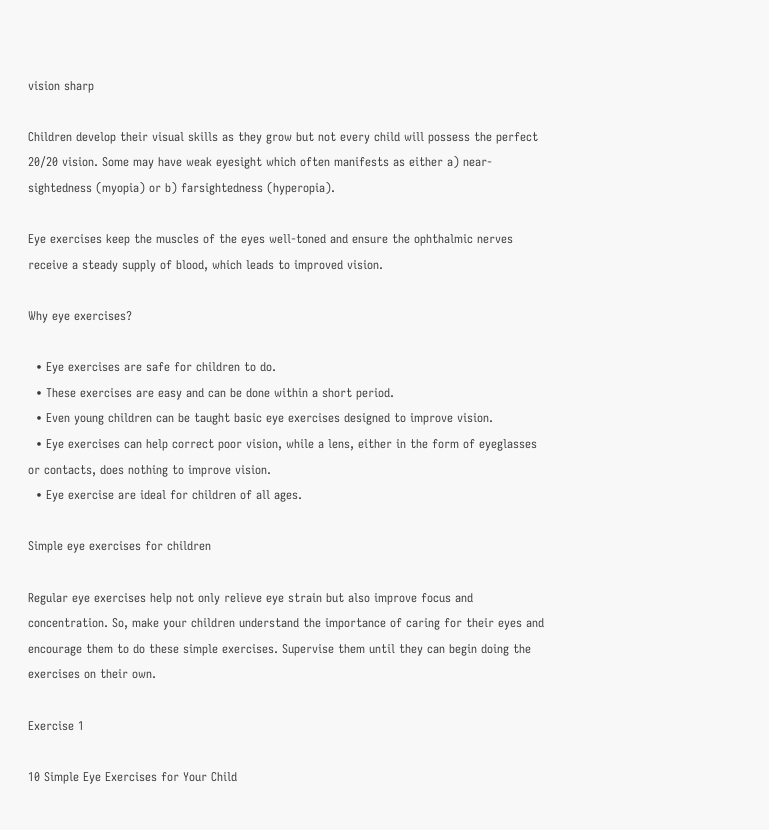vision sharp

Children develop their visual skills as they grow but not every child will possess the perfect 20/20 vision. Some may have weak eyesight which often manifests as either a) near-sightedness (myopia) or b) farsightedness (hyperopia).

Eye exercises keep the muscles of the eyes well-toned and ensure the ophthalmic nerves receive a steady supply of blood, which leads to improved vision.

Why eye exercises?

  • Eye exercises are safe for children to do.
  • These exercises are easy and can be done within a short period.
  • Even young children can be taught basic eye exercises designed to improve vision.
  • Eye exercises can help correct poor vision, while a lens, either in the form of eyeglasses or contacts, does nothing to improve vision.
  • Eye exercise are ideal for children of all ages.

Simple eye exercises for children

Regular eye exercises help not only relieve eye strain but also improve focus and concentration. So, make your children understand the importance of caring for their eyes and encourage them to do these simple exercises. Supervise them until they can begin doing the exercises on their own.

Exercise 1

10 Simple Eye Exercises for Your Child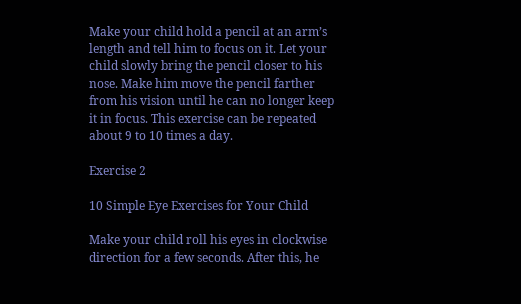Make your child hold a pencil at an arm’s length and tell him to focus on it. Let your child slowly bring the pencil closer to his nose. Make him move the pencil farther from his vision until he can no longer keep it in focus. This exercise can be repeated about 9 to 10 times a day.

Exercise 2

10 Simple Eye Exercises for Your Child

Make your child roll his eyes in clockwise direction for a few seconds. After this, he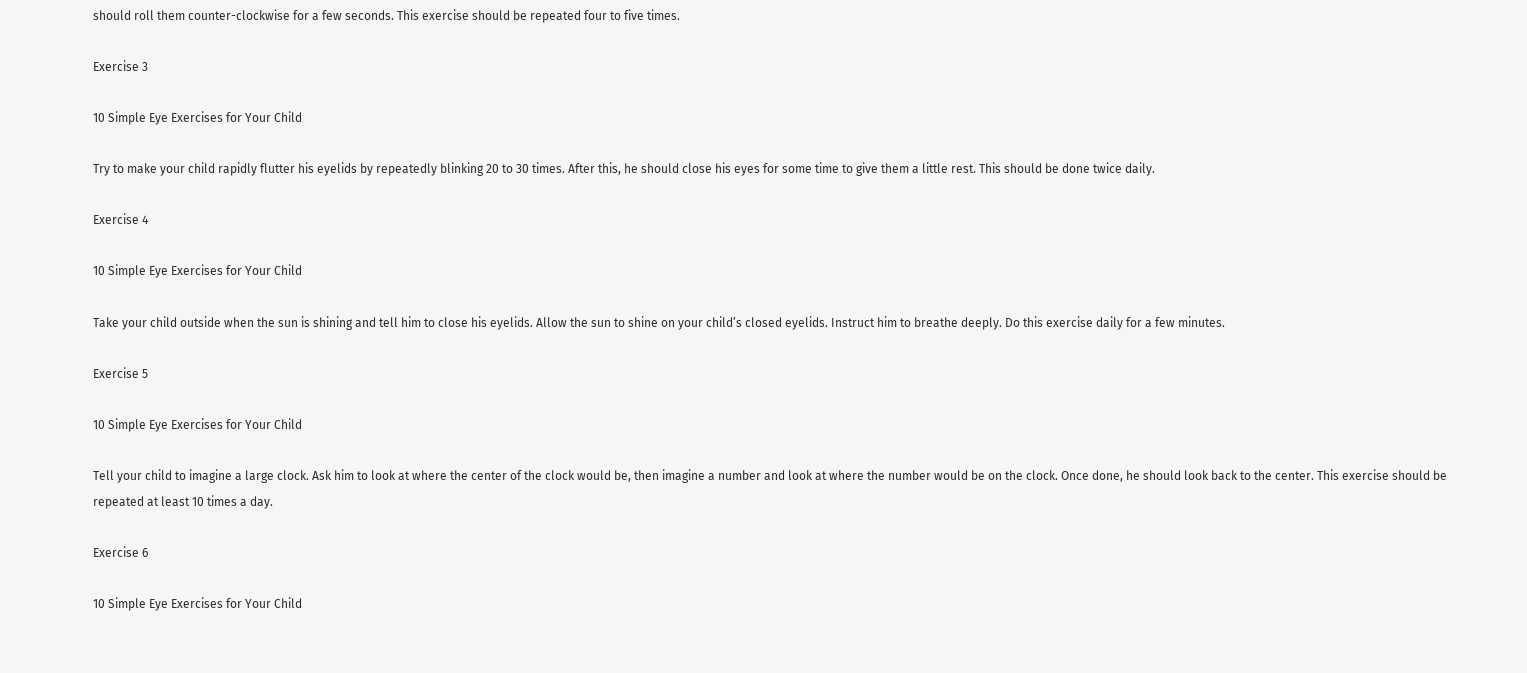should roll them counter-clockwise for a few seconds. This exercise should be repeated four to five times.

Exercise 3

10 Simple Eye Exercises for Your Child

Try to make your child rapidly flutter his eyelids by repeatedly blinking 20 to 30 times. After this, he should close his eyes for some time to give them a little rest. This should be done twice daily.

Exercise 4

10 Simple Eye Exercises for Your Child

Take your child outside when the sun is shining and tell him to close his eyelids. Allow the sun to shine on your child’s closed eyelids. Instruct him to breathe deeply. Do this exercise daily for a few minutes.

Exercise 5

10 Simple Eye Exercises for Your Child

Tell your child to imagine a large clock. Ask him to look at where the center of the clock would be, then imagine a number and look at where the number would be on the clock. Once done, he should look back to the center. This exercise should be repeated at least 10 times a day.

Exercise 6

10 Simple Eye Exercises for Your Child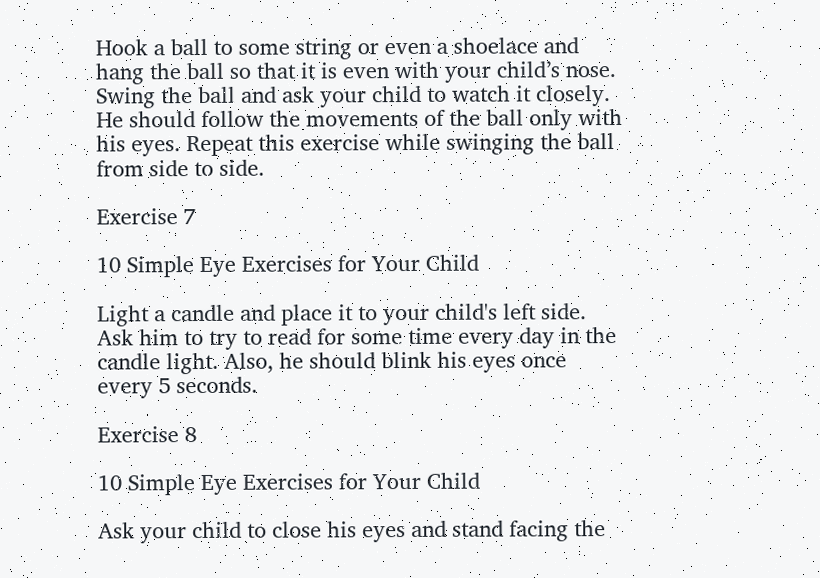Hook a ball to some string or even a shoelace and hang the ball so that it is even with your child’s nose. Swing the ball and ask your child to watch it closely. He should follow the movements of the ball only with his eyes. Repeat this exercise while swinging the ball from side to side.

Exercise 7

10 Simple Eye Exercises for Your Child

Light a candle and place it to your child's left side. Ask him to try to read for some time every day in the candle light. Also, he should blink his eyes once every 5 seconds.

Exercise 8

10 Simple Eye Exercises for Your Child

Ask your child to close his eyes and stand facing the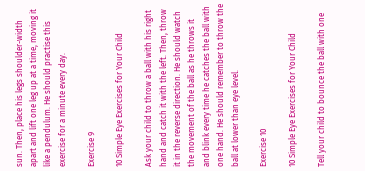sun. Then, place his legs shoulder-width apart and lift one leg up at a time, moving it like a pendulum. He should practise this exercise for a minute every day.

Exercise 9

10 Simple Eye Exercises for Your Child

Ask your child to throw a ball with his right hand and catch it with the left. Then, throw it in the reverse direction. He should watch the movement of the ball as he throws it and blink every time he catches the ball with one hand. He should remember to throw the ball at lower than eye level.

Exercise 10

10 Simple Eye Exercises for Your Child

Tell your child to bounce the ball with one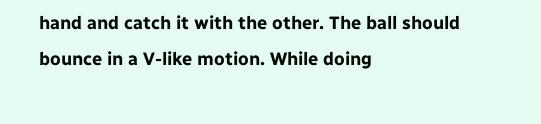hand and catch it with the other. The ball should bounce in a V-like motion. While doing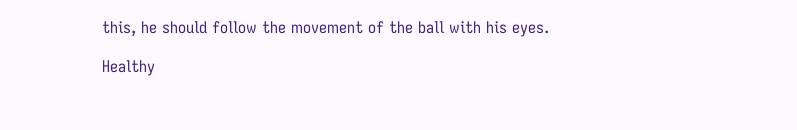this, he should follow the movement of the ball with his eyes.

Healthy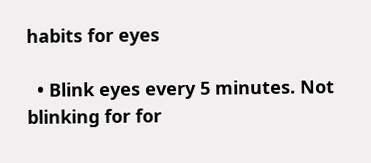habits for eyes

  • Blink eyes every 5 minutes. Not blinking for for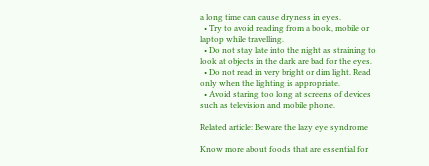a long time can cause dryness in eyes.
  • Try to avoid reading from a book, mobile or laptop while travelling.
  • Do not stay late into the night as straining to look at objects in the dark are bad for the eyes.
  • Do not read in very bright or dim light. Read only when the lighting is appropriate.
  • Avoid staring too long at screens of devices such as television and mobile phone.

Related article: Beware the lazy eye syndrome

Know more about foods that are essential for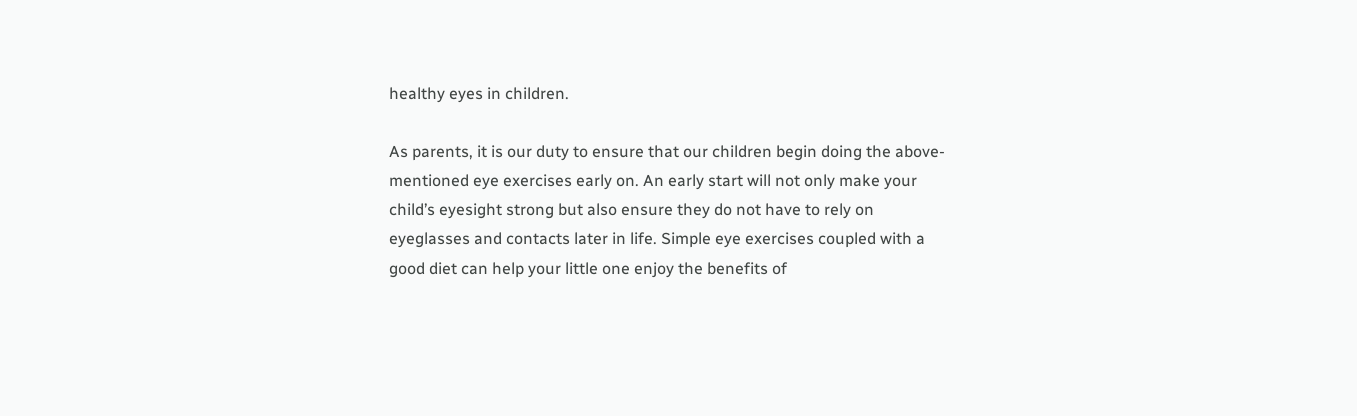healthy eyes in children.

As parents, it is our duty to ensure that our children begin doing the above-mentioned eye exercises early on. An early start will not only make your child’s eyesight strong but also ensure they do not have to rely on eyeglasses and contacts later in life. Simple eye exercises coupled with a good diet can help your little one enjoy the benefits of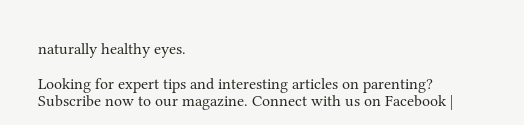naturally healthy eyes.

Looking for expert tips and interesting articles on parenting? Subscribe now to our magazine. Connect with us on Facebook |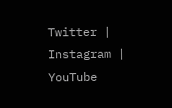Twitter | Instagram | YouTube